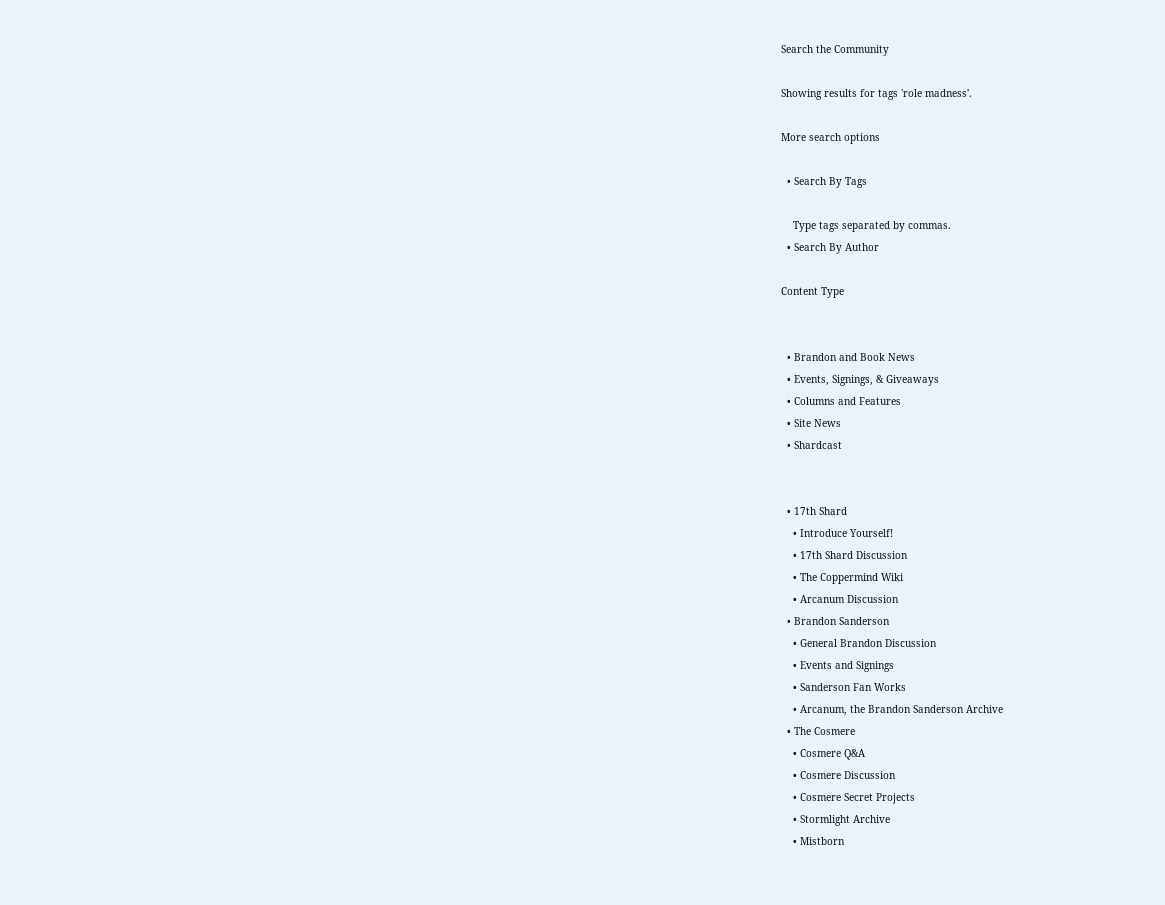Search the Community

Showing results for tags 'role madness'.

More search options

  • Search By Tags

    Type tags separated by commas.
  • Search By Author

Content Type


  • Brandon and Book News
  • Events, Signings, & Giveaways
  • Columns and Features
  • Site News
  • Shardcast


  • 17th Shard
    • Introduce Yourself!
    • 17th Shard Discussion
    • The Coppermind Wiki
    • Arcanum Discussion
  • Brandon Sanderson
    • General Brandon Discussion
    • Events and Signings
    • Sanderson Fan Works
    • Arcanum, the Brandon Sanderson Archive
  • The Cosmere
    • Cosmere Q&A
    • Cosmere Discussion
    • Cosmere Secret Projects
    • Stormlight Archive
    • Mistborn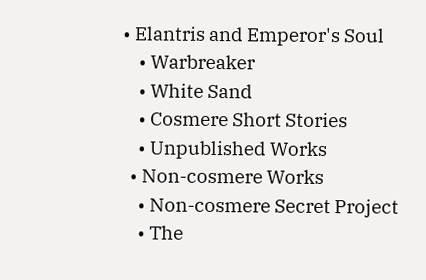• Elantris and Emperor's Soul
    • Warbreaker
    • White Sand
    • Cosmere Short Stories
    • Unpublished Works
  • Non-cosmere Works
    • Non-cosmere Secret Project
    • The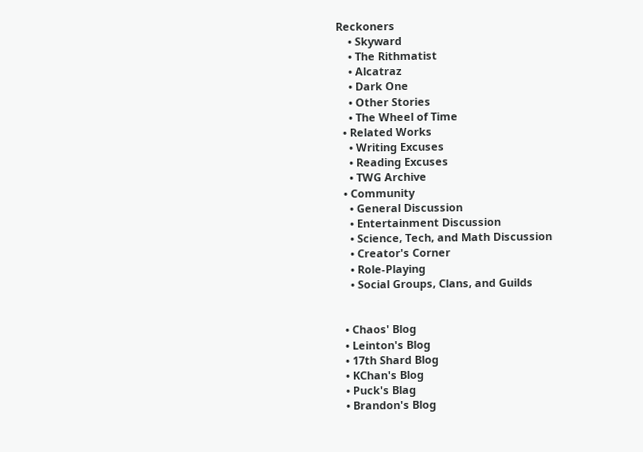Reckoners
    • Skyward
    • The Rithmatist
    • Alcatraz
    • Dark One
    • Other Stories
    • The Wheel of Time
  • Related Works
    • Writing Excuses
    • Reading Excuses
    • TWG Archive
  • Community
    • General Discussion
    • Entertainment Discussion
    • Science, Tech, and Math Discussion
    • Creator's Corner
    • Role-Playing
    • Social Groups, Clans, and Guilds


  • Chaos' Blog
  • Leinton's Blog
  • 17th Shard Blog
  • KChan's Blog
  • Puck's Blag
  • Brandon's Blog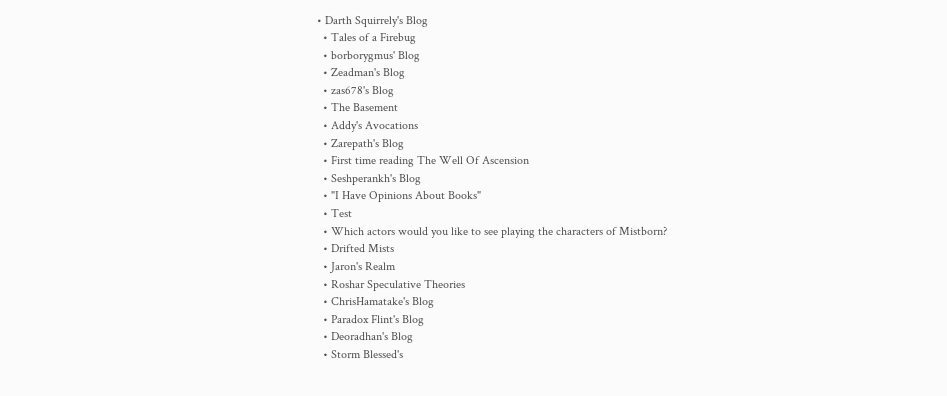• Darth Squirrely's Blog
  • Tales of a Firebug
  • borborygmus' Blog
  • Zeadman's Blog
  • zas678's Blog
  • The Basement
  • Addy's Avocations
  • Zarepath's Blog
  • First time reading The Well Of Ascension
  • Seshperankh's Blog
  • "I Have Opinions About Books"
  • Test
  • Which actors would you like to see playing the characters of Mistborn?
  • Drifted Mists
  • Jaron's Realm
  • Roshar Speculative Theories
  • ChrisHamatake's Blog
  • Paradox Flint's Blog
  • Deoradhan's Blog
  • Storm Blessed's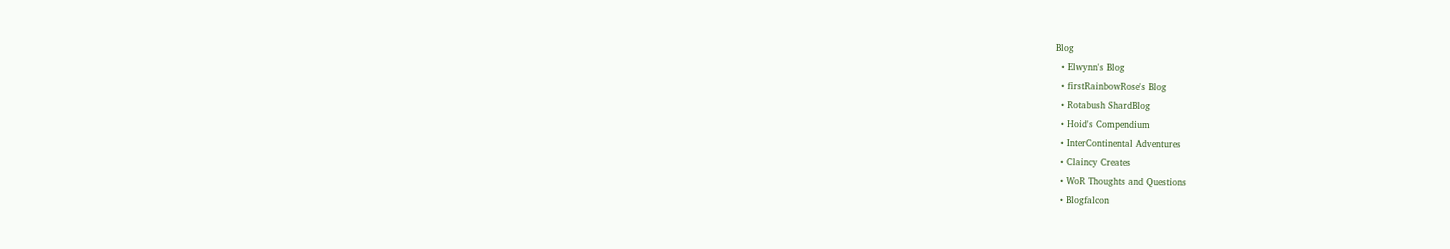Blog
  • Elwynn's Blog
  • firstRainbowRose's Blog
  • Rotabush ShardBlog
  • Hoid's Compendium
  • InterContinental Adventures
  • Claincy Creates
  • WoR Thoughts and Questions
  • Blogfalcon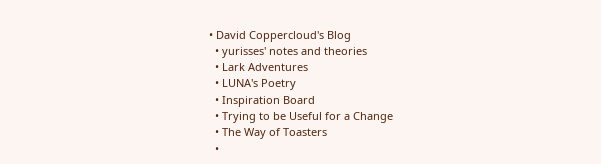• David Coppercloud's Blog
  • yurisses' notes and theories
  • Lark Adventures
  • LUNA's Poetry
  • Inspiration Board
  • Trying to be Useful for a Change
  • The Way of Toasters
  •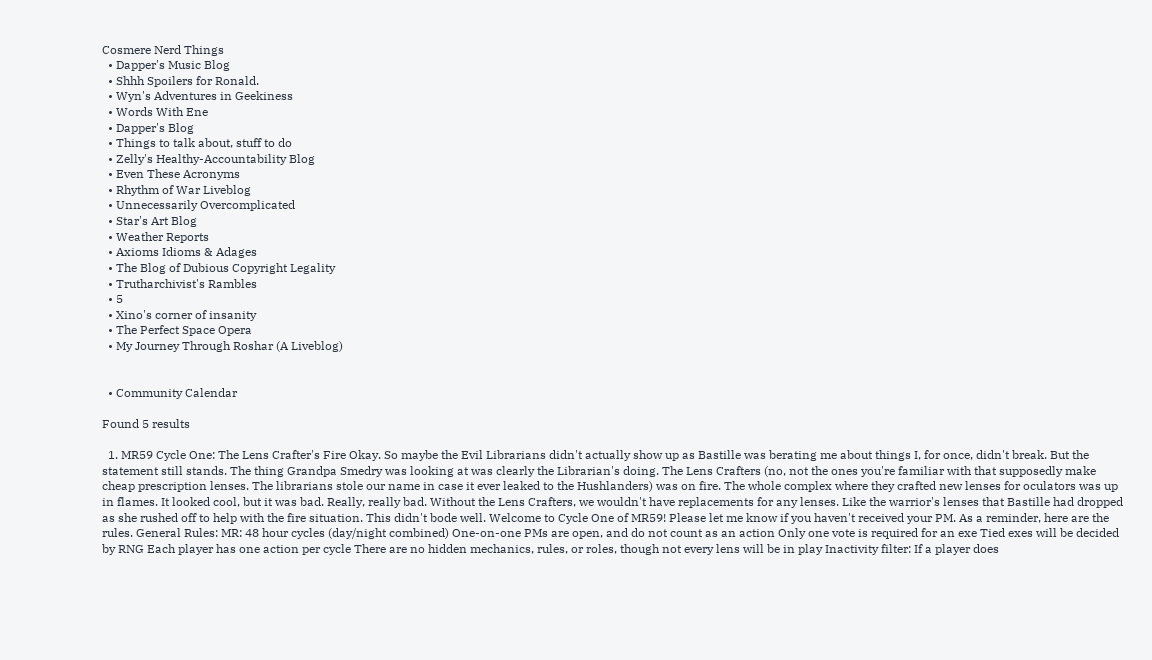Cosmere Nerd Things
  • Dapper's Music Blog
  • Shhh Spoilers for Ronald.
  • Wyn's Adventures in Geekiness
  • Words With Ene
  • Dapper's Blog
  • Things to talk about, stuff to do
  • Zelly's Healthy-Accountability Blog
  • Even These Acronyms
  • Rhythm of War Liveblog
  • Unnecessarily Overcomplicated
  • Star's Art Blog
  • Weather Reports
  • Axioms Idioms & Adages
  • The Blog of Dubious Copyright Legality
  • Trutharchivist's Rambles
  • 5
  • Xino's corner of insanity
  • The Perfect Space Opera
  • My Journey Through Roshar (A Liveblog)


  • Community Calendar

Found 5 results

  1. MR59 Cycle One: The Lens Crafter's Fire Okay. So maybe the Evil Librarians didn't actually show up as Bastille was berating me about things I, for once, didn't break. But the statement still stands. The thing Grandpa Smedry was looking at was clearly the Librarian's doing. The Lens Crafters (no, not the ones you're familiar with that supposedly make cheap prescription lenses. The librarians stole our name in case it ever leaked to the Hushlanders) was on fire. The whole complex where they crafted new lenses for oculators was up in flames. It looked cool, but it was bad. Really, really bad. Without the Lens Crafters, we wouldn't have replacements for any lenses. Like the warrior's lenses that Bastille had dropped as she rushed off to help with the fire situation. This didn't bode well. Welcome to Cycle One of MR59! Please let me know if you haven't received your PM. As a reminder, here are the rules. General Rules: MR: 48 hour cycles (day/night combined) One-on-one PMs are open, and do not count as an action Only one vote is required for an exe Tied exes will be decided by RNG Each player has one action per cycle There are no hidden mechanics, rules, or roles, though not every lens will be in play Inactivity filter: If a player does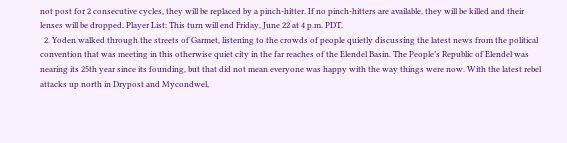not post for 2 consecutive cycles, they will be replaced by a pinch-hitter. If no pinch-hitters are available, they will be killed and their lenses will be dropped. Player List: This turn will end Friday, June 22 at 4 p.m. PDT.
  2. Yoden walked through the streets of Garmet, listening to the crowds of people quietly discussing the latest news from the political convention that was meeting in this otherwise quiet city in the far reaches of the Elendel Basin. The People’s Republic of Elendel was nearing its 25th year since its founding, but that did not mean everyone was happy with the way things were now. With the latest rebel attacks up north in Drypost and Mycondwel,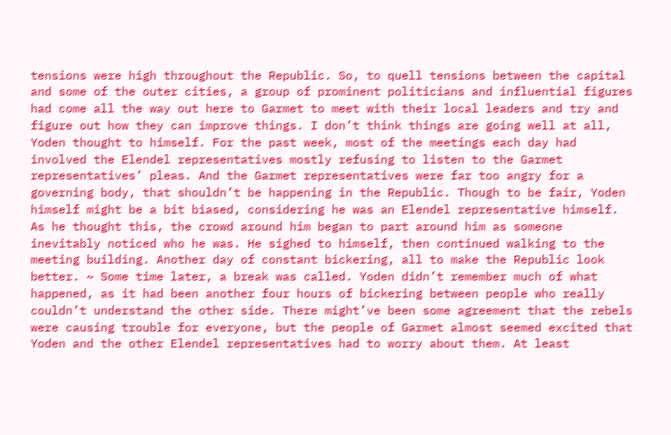tensions were high throughout the Republic. So, to quell tensions between the capital and some of the outer cities, a group of prominent politicians and influential figures had come all the way out here to Garmet to meet with their local leaders and try and figure out how they can improve things. I don’t think things are going well at all, Yoden thought to himself. For the past week, most of the meetings each day had involved the Elendel representatives mostly refusing to listen to the Garmet representatives’ pleas. And the Garmet representatives were far too angry for a governing body, that shouldn’t be happening in the Republic. Though to be fair, Yoden himself might be a bit biased, considering he was an Elendel representative himself. As he thought this, the crowd around him began to part around him as someone inevitably noticed who he was. He sighed to himself, then continued walking to the meeting building. Another day of constant bickering, all to make the Republic look better. ~ Some time later, a break was called. Yoden didn’t remember much of what happened, as it had been another four hours of bickering between people who really couldn’t understand the other side. There might’ve been some agreement that the rebels were causing trouble for everyone, but the people of Garmet almost seemed excited that Yoden and the other Elendel representatives had to worry about them. At least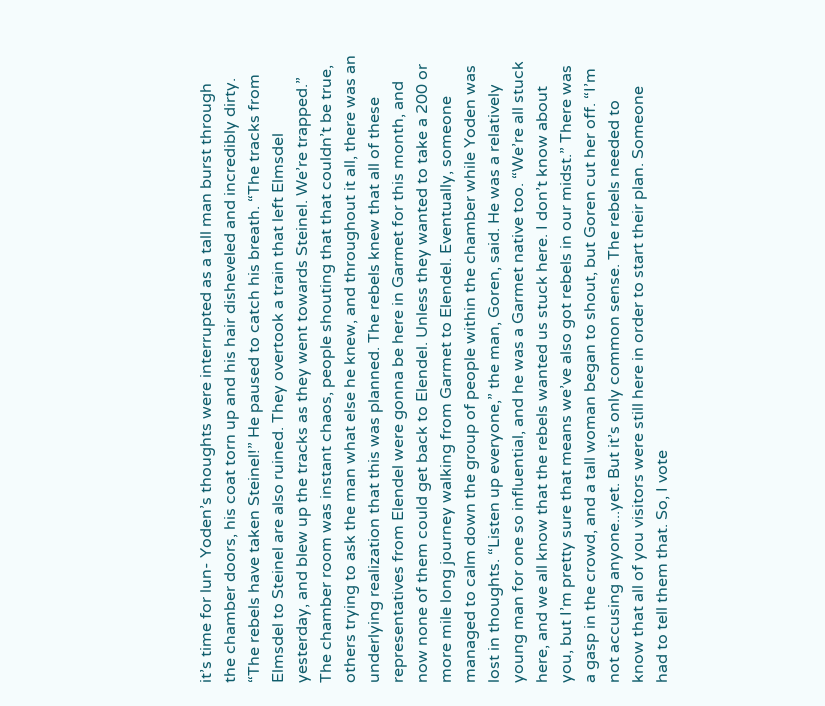it’s time for lun- Yoden’s thoughts were interrupted as a tall man burst through the chamber doors, his coat torn up and his hair disheveled and incredibly dirty. “The rebels have taken Steinel!” He paused to catch his breath. “The tracks from Elmsdel to Steinel are also ruined. They overtook a train that left Elmsdel yesterday, and blew up the tracks as they went towards Steinel. We’re trapped.” The chamber room was instant chaos, people shouting that that couldn’t be true, others trying to ask the man what else he knew, and throughout it all, there was an underlying realization that this was planned. The rebels knew that all of these representatives from Elendel were gonna be here in Garmet for this month, and now none of them could get back to Elendel. Unless they wanted to take a 200 or more mile long journey walking from Garmet to Elendel. Eventually, someone managed to calm down the group of people within the chamber while Yoden was lost in thoughts. “Listen up everyone,” the man, Goren, said. He was a relatively young man for one so influential, and he was a Garmet native too. “We’re all stuck here, and we all know that the rebels wanted us stuck here. I don’t know about you, but I’m pretty sure that means we’ve also got rebels in our midst.” There was a gasp in the crowd, and a tall woman began to shout, but Goren cut her off. “I’m not accusing anyone...yet. But it’s only common sense. The rebels needed to know that all of you visitors were still here in order to start their plan. Someone had to tell them that. So, I vote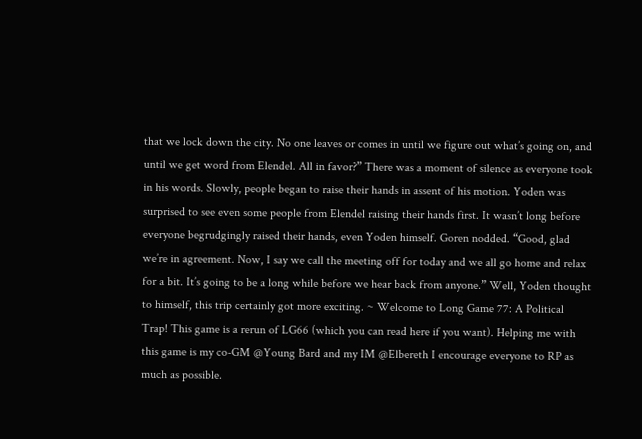that we lock down the city. No one leaves or comes in until we figure out what’s going on, and until we get word from Elendel. All in favor?” There was a moment of silence as everyone took in his words. Slowly, people began to raise their hands in assent of his motion. Yoden was surprised to see even some people from Elendel raising their hands first. It wasn’t long before everyone begrudgingly raised their hands, even Yoden himself. Goren nodded. “Good, glad we’re in agreement. Now, I say we call the meeting off for today and we all go home and relax for a bit. It’s going to be a long while before we hear back from anyone.” Well, Yoden thought to himself, this trip certainly got more exciting. ~ Welcome to Long Game 77: A Political Trap! This game is a rerun of LG66 (which you can read here if you want). Helping me with this game is my co-GM @Young Bard and my IM @Elbereth I encourage everyone to RP as much as possible.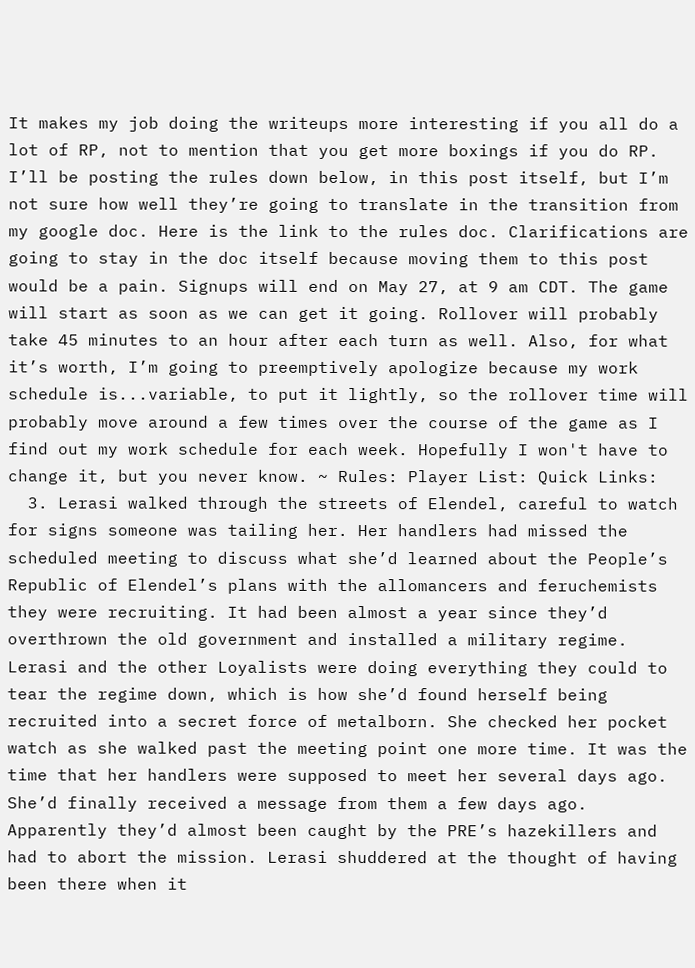It makes my job doing the writeups more interesting if you all do a lot of RP, not to mention that you get more boxings if you do RP. I’ll be posting the rules down below, in this post itself, but I’m not sure how well they’re going to translate in the transition from my google doc. Here is the link to the rules doc. Clarifications are going to stay in the doc itself because moving them to this post would be a pain. Signups will end on May 27, at 9 am CDT. The game will start as soon as we can get it going. Rollover will probably take 45 minutes to an hour after each turn as well. Also, for what it’s worth, I’m going to preemptively apologize because my work schedule is...variable, to put it lightly, so the rollover time will probably move around a few times over the course of the game as I find out my work schedule for each week. Hopefully I won't have to change it, but you never know. ~ Rules: Player List: Quick Links:
  3. Lerasi walked through the streets of Elendel, careful to watch for signs someone was tailing her. Her handlers had missed the scheduled meeting to discuss what she’d learned about the People’s Republic of Elendel’s plans with the allomancers and feruchemists they were recruiting. It had been almost a year since they’d overthrown the old government and installed a military regime. Lerasi and the other Loyalists were doing everything they could to tear the regime down, which is how she’d found herself being recruited into a secret force of metalborn. She checked her pocket watch as she walked past the meeting point one more time. It was the time that her handlers were supposed to meet her several days ago. She’d finally received a message from them a few days ago. Apparently they’d almost been caught by the PRE’s hazekillers and had to abort the mission. Lerasi shuddered at the thought of having been there when it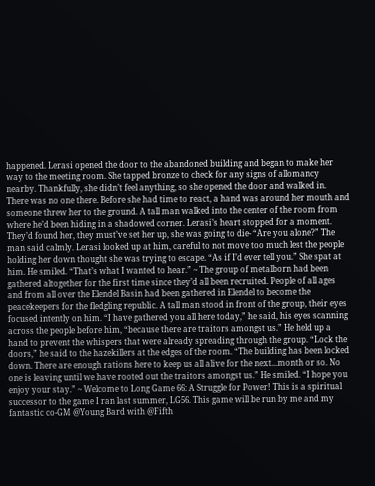happened. Lerasi opened the door to the abandoned building and began to make her way to the meeting room. She tapped bronze to check for any signs of allomancy nearby. Thankfully, she didn’t feel anything, so she opened the door and walked in. There was no one there. Before she had time to react, a hand was around her mouth and someone threw her to the ground. A tall man walked into the center of the room from where he’d been hiding in a shadowed corner. Lerasi’s heart stopped for a moment. They’d found her, they must’ve set her up, she was going to die- “Are you alone?” The man said calmly. Lerasi looked up at him, careful to not move too much lest the people holding her down thought she was trying to escape. “As if I’d ever tell you.” She spat at him. He smiled. “That’s what I wanted to hear.” ~ The group of metalborn had been gathered altogether for the first time since they’d all been recruited. People of all ages and from all over the Elendel Basin had been gathered in Elendel to become the peacekeepers for the fledgling republic. A tall man stood in front of the group, their eyes focused intently on him. “I have gathered you all here today,” he said, his eyes scanning across the people before him, “because there are traitors amongst us.” He held up a hand to prevent the whispers that were already spreading through the group. “Lock the doors,” he said to the hazekillers at the edges of the room. “The building has been locked down. There are enough rations here to keep us all alive for the next...month or so. No one is leaving until we have rooted out the traitors amongst us.” He smiled. “I hope you enjoy your stay.” ~ Welcome to Long Game 66: A Struggle for Power! This is a spiritual successor to the game I ran last summer, LG56. This game will be run by me and my fantastic co-GM @Young Bard with @Fifth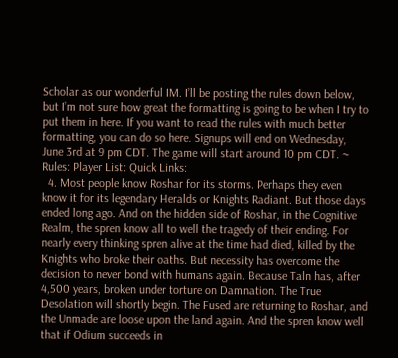Scholar as our wonderful IM. I’ll be posting the rules down below, but I’m not sure how great the formatting is going to be when I try to put them in here. If you want to read the rules with much better formatting, you can do so here. Signups will end on Wednesday, June 3rd at 9 pm CDT. The game will start around 10 pm CDT. ~ Rules: Player List: Quick Links:
  4. Most people know Roshar for its storms. Perhaps they even know it for its legendary Heralds or Knights Radiant. But those days ended long ago. And on the hidden side of Roshar, in the Cognitive Realm, the spren know all to well the tragedy of their ending. For nearly every thinking spren alive at the time had died, killed by the Knights who broke their oaths. But necessity has overcome the decision to never bond with humans again. Because Taln has, after 4,500 years, broken under torture on Damnation. The True Desolation will shortly begin. The Fused are returning to Roshar, and the Unmade are loose upon the land again. And the spren know well that if Odium succeeds in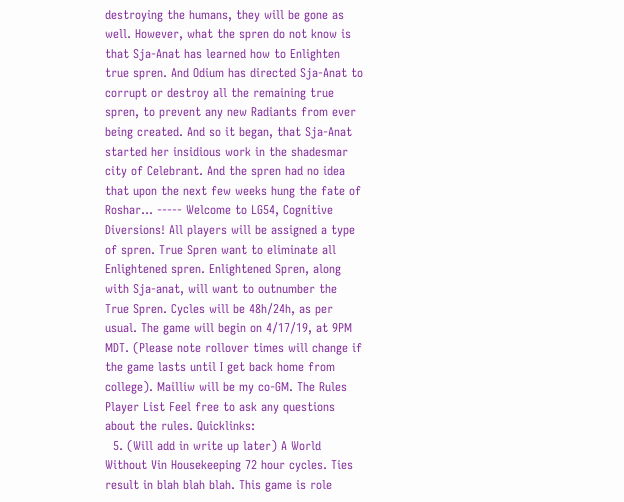destroying the humans, they will be gone as well. However, what the spren do not know is that Sja-Anat has learned how to Enlighten true spren. And Odium has directed Sja-Anat to corrupt or destroy all the remaining true spren, to prevent any new Radiants from ever being created. And so it began, that Sja-Anat started her insidious work in the shadesmar city of Celebrant. And the spren had no idea that upon the next few weeks hung the fate of Roshar... ----- Welcome to LG54, Cognitive Diversions! All players will be assigned a type of spren. True Spren want to eliminate all Enlightened spren. Enlightened Spren, along with Sja-anat, will want to outnumber the True Spren. Cycles will be 48h/24h, as per usual. The game will begin on 4/17/19, at 9PM MDT. (Please note rollover times will change if the game lasts until I get back home from college). Mailliw will be my co-GM. The Rules Player List Feel free to ask any questions about the rules. Quicklinks:
  5. (Will add in write up later) A World Without Vin Housekeeping 72 hour cycles. Ties result in blah blah blah. This game is role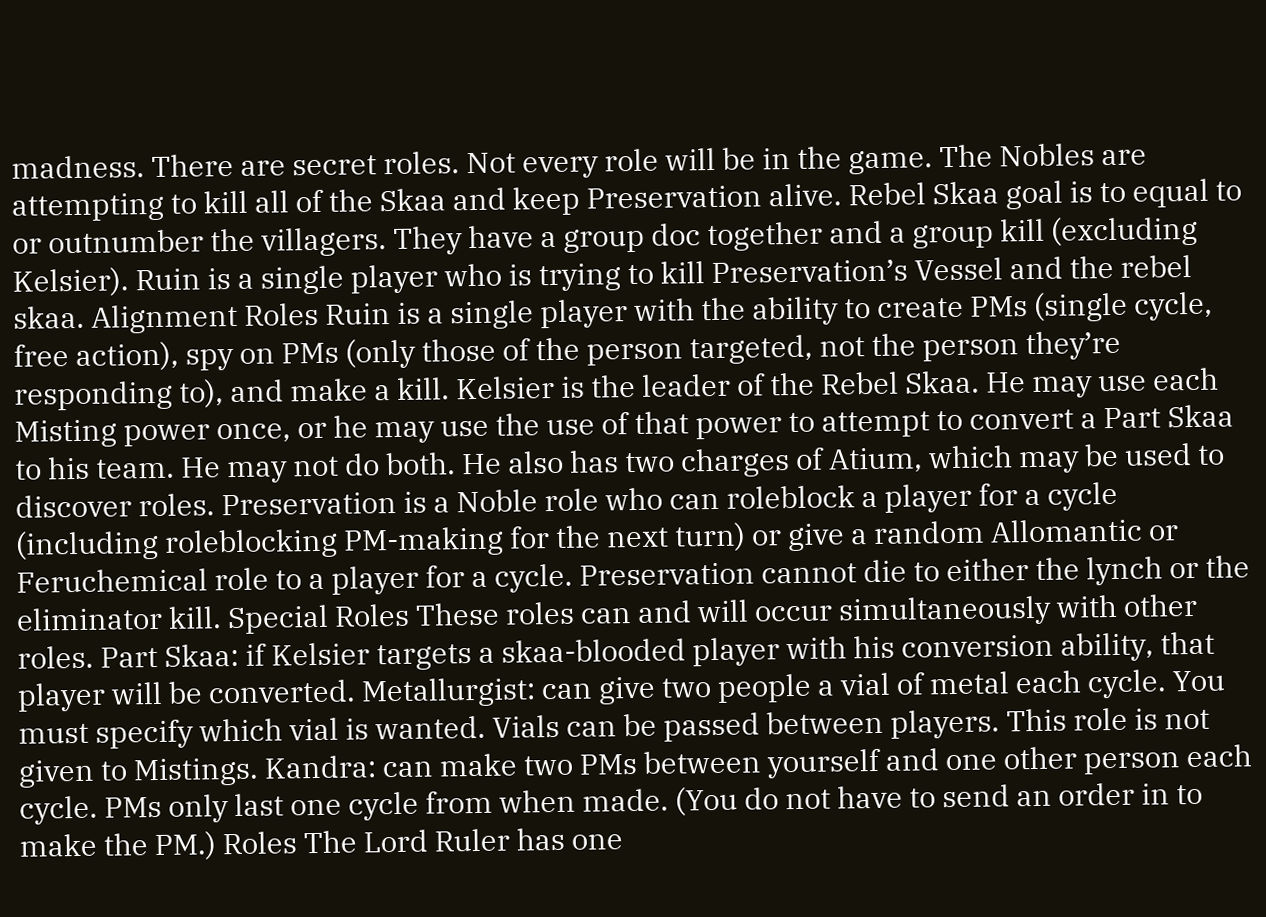madness. There are secret roles. Not every role will be in the game. The Nobles are attempting to kill all of the Skaa and keep Preservation alive. Rebel Skaa goal is to equal to or outnumber the villagers. They have a group doc together and a group kill (excluding Kelsier). Ruin is a single player who is trying to kill Preservation’s Vessel and the rebel skaa. Alignment Roles Ruin is a single player with the ability to create PMs (single cycle, free action), spy on PMs (only those of the person targeted, not the person they’re responding to), and make a kill. Kelsier is the leader of the Rebel Skaa. He may use each Misting power once, or he may use the use of that power to attempt to convert a Part Skaa to his team. He may not do both. He also has two charges of Atium, which may be used to discover roles. Preservation is a Noble role who can roleblock a player for a cycle (including roleblocking PM-making for the next turn) or give a random Allomantic or Feruchemical role to a player for a cycle. Preservation cannot die to either the lynch or the eliminator kill. Special Roles These roles can and will occur simultaneously with other roles. Part Skaa: if Kelsier targets a skaa-blooded player with his conversion ability, that player will be converted. Metallurgist: can give two people a vial of metal each cycle. You must specify which vial is wanted. Vials can be passed between players. This role is not given to Mistings. Kandra: can make two PMs between yourself and one other person each cycle. PMs only last one cycle from when made. (You do not have to send an order in to make the PM.) Roles The Lord Ruler has one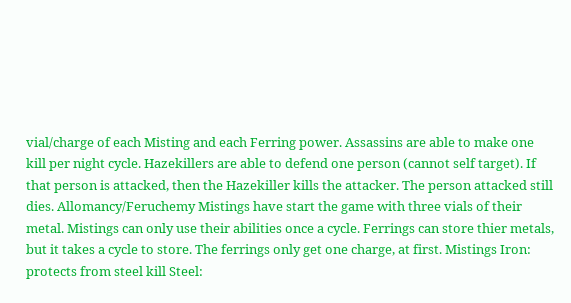vial/charge of each Misting and each Ferring power. Assassins are able to make one kill per night cycle. Hazekillers are able to defend one person (cannot self target). If that person is attacked, then the Hazekiller kills the attacker. The person attacked still dies. Allomancy/Feruchemy Mistings have start the game with three vials of their metal. Mistings can only use their abilities once a cycle. Ferrings can store thier metals, but it takes a cycle to store. The ferrings only get one charge, at first. Mistings Iron: protects from steel kill Steel: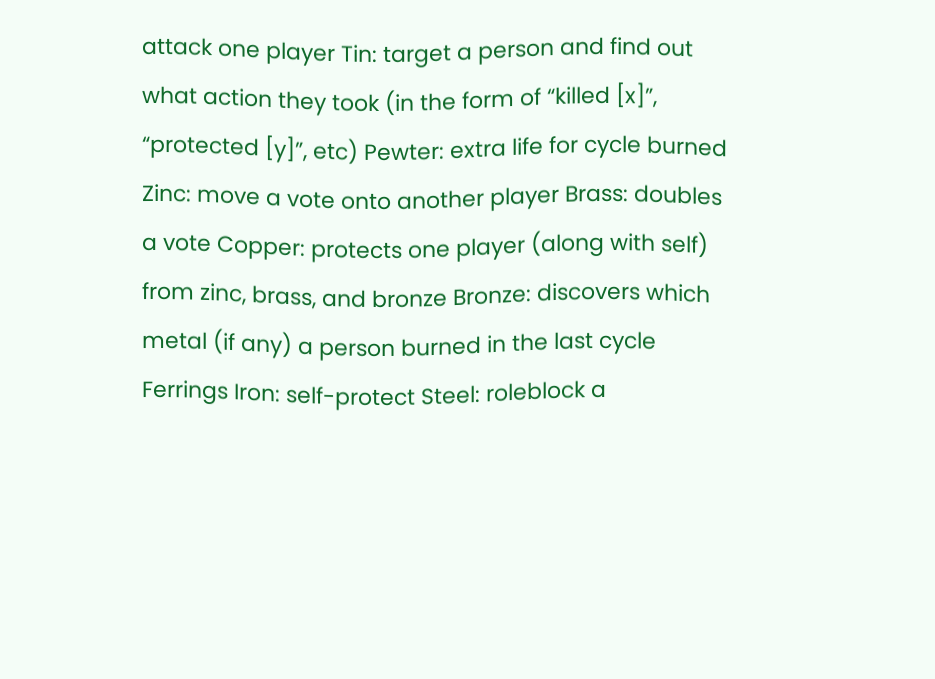attack one player Tin: target a person and find out what action they took (in the form of “killed [x]”, “protected [y]”, etc) Pewter: extra life for cycle burned Zinc: move a vote onto another player Brass: doubles a vote Copper: protects one player (along with self) from zinc, brass, and bronze Bronze: discovers which metal (if any) a person burned in the last cycle Ferrings Iron: self-protect Steel: roleblock a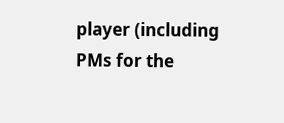player (including PMs for the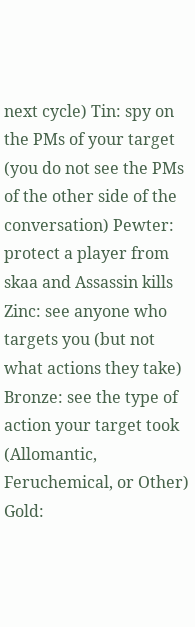next cycle) Tin: spy on the PMs of your target (you do not see the PMs of the other side of the conversation) Pewter: protect a player from skaa and Assassin kills Zinc: see anyone who targets you (but not what actions they take) Bronze: see the type of action your target took (Allomantic, Feruchemical, or Other) Gold: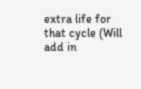extra life for that cycle (Will add in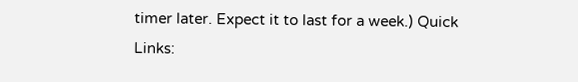timer later. Expect it to last for a week.) Quick Links: